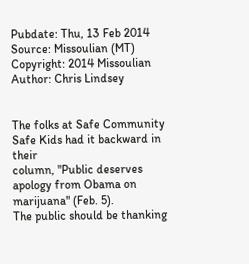Pubdate: Thu, 13 Feb 2014
Source: Missoulian (MT)
Copyright: 2014 Missoulian
Author: Chris Lindsey


The folks at Safe Community Safe Kids had it backward in their
column, "Public deserves apology from Obama on marijuana" (Feb. 5).
The public should be thanking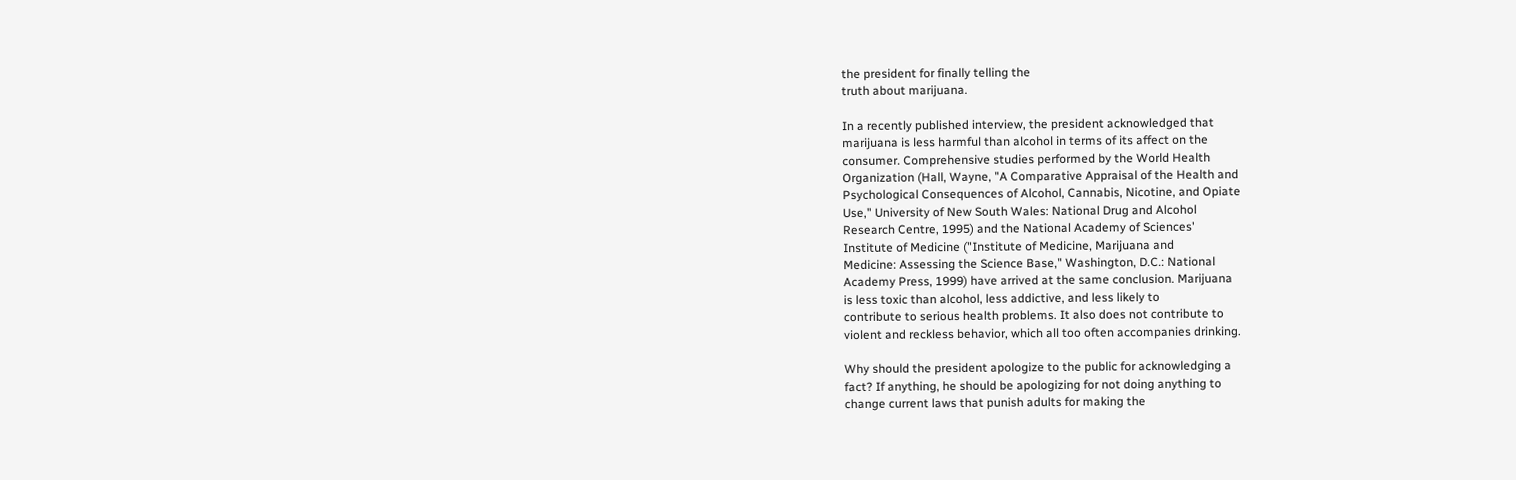the president for finally telling the
truth about marijuana.

In a recently published interview, the president acknowledged that
marijuana is less harmful than alcohol in terms of its affect on the
consumer. Comprehensive studies performed by the World Health
Organization (Hall, Wayne, "A Comparative Appraisal of the Health and
Psychological Consequences of Alcohol, Cannabis, Nicotine, and Opiate
Use," University of New South Wales: National Drug and Alcohol
Research Centre, 1995) and the National Academy of Sciences'
Institute of Medicine ("Institute of Medicine, Marijuana and
Medicine: Assessing the Science Base," Washington, D.C.: National
Academy Press, 1999) have arrived at the same conclusion. Marijuana
is less toxic than alcohol, less addictive, and less likely to
contribute to serious health problems. It also does not contribute to
violent and reckless behavior, which all too often accompanies drinking.

Why should the president apologize to the public for acknowledging a
fact? If anything, he should be apologizing for not doing anything to
change current laws that punish adults for making the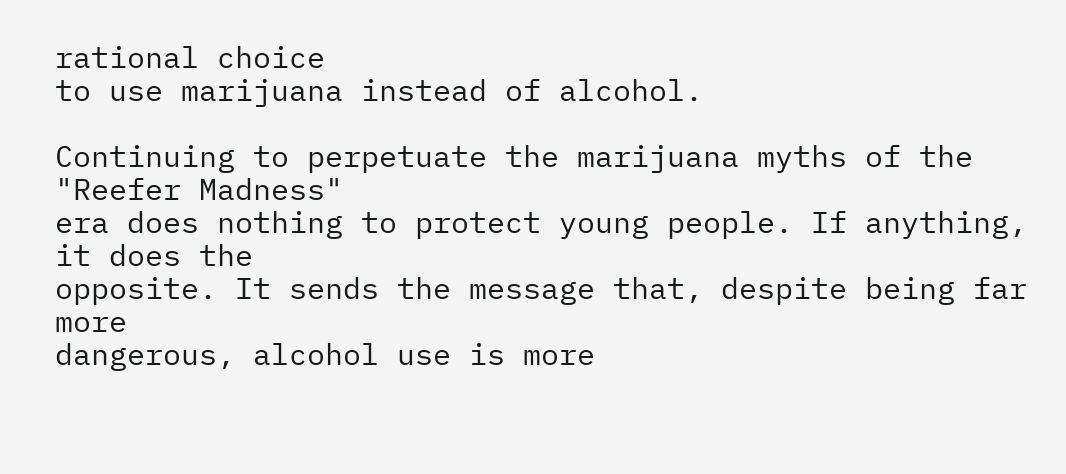rational choice
to use marijuana instead of alcohol.

Continuing to perpetuate the marijuana myths of the "Reefer Madness"
era does nothing to protect young people. If anything, it does the
opposite. It sends the message that, despite being far more
dangerous, alcohol use is more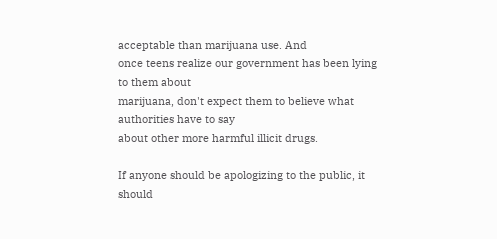acceptable than marijuana use. And
once teens realize our government has been lying to them about
marijuana, don't expect them to believe what authorities have to say
about other more harmful illicit drugs.

If anyone should be apologizing to the public, it should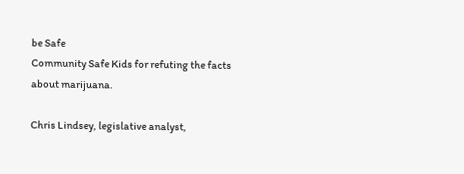be Safe
Community Safe Kids for refuting the facts about marijuana.

Chris Lindsey, legislative analyst,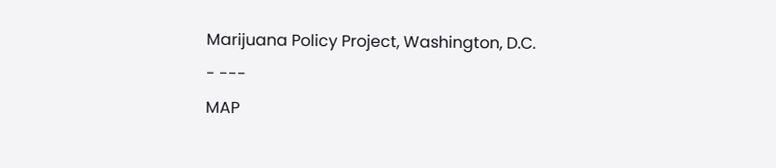Marijuana Policy Project, Washington, D.C.
- ---
MAP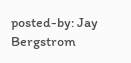posted-by: Jay Bergstrom